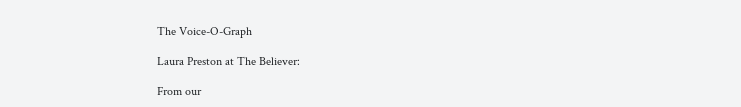The Voice-O-Graph

Laura Preston at The Believer:

From our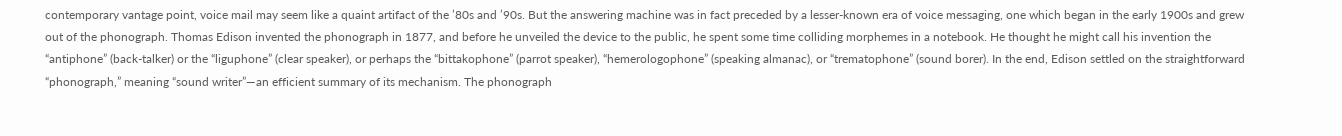contemporary vantage point, voice mail may seem like a quaint artifact of the ’80s and ’90s. But the answering machine was in fact preceded by a lesser-known era of voice messaging, one which began in the early 1900s and grew out of the phonograph. Thomas Edison invented the phonograph in 1877, and before he unveiled the device to the public, he spent some time colliding morphemes in a notebook. He thought he might call his invention the “antiphone” (back-talker) or the “liguphone” (clear speaker), or perhaps the “bittakophone” (parrot speaker), “hemerologophone” (speaking almanac), or “trematophone” (sound borer). In the end, Edison settled on the straightforward “phonograph,” meaning “sound writer”—an efficient summary of its mechanism. The phonograph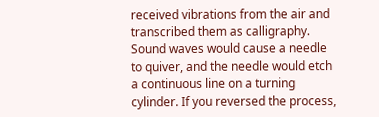received vibrations from the air and transcribed them as calligraphy. Sound waves would cause a needle to quiver, and the needle would etch a continuous line on a turning cylinder. If you reversed the process,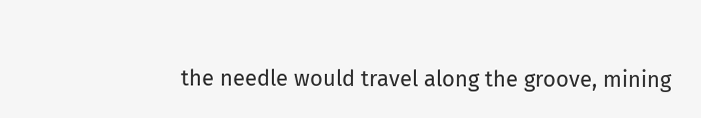the needle would travel along the groove, mining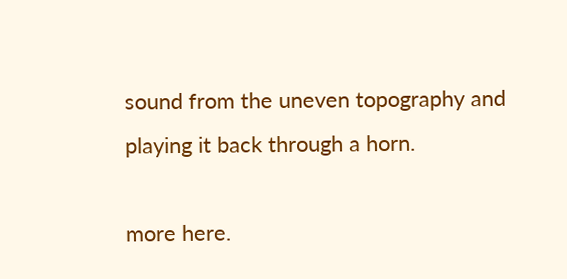sound from the uneven topography and playing it back through a horn.

more here.